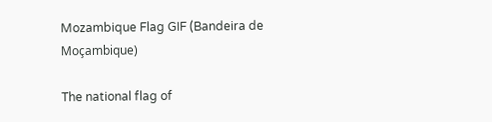Mozambique Flag GIF (Bandeira de Moçambique)

The national flag of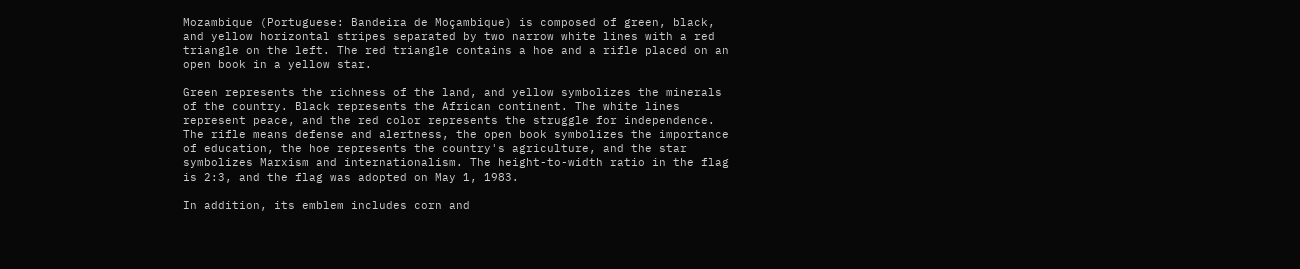Mozambique (Portuguese: Bandeira de Moçambique) is composed of green, black, and yellow horizontal stripes separated by two narrow white lines with a red triangle on the left. The red triangle contains a hoe and a rifle placed on an open book in a yellow star.

Green represents the richness of the land, and yellow symbolizes the minerals of the country. Black represents the African continent. The white lines represent peace, and the red color represents the struggle for independence. The rifle means defense and alertness, the open book symbolizes the importance of education, the hoe represents the country's agriculture, and the star symbolizes Marxism and internationalism. The height-to-width ratio in the flag is 2:3, and the flag was adopted on May 1, 1983.

In addition, its emblem includes corn and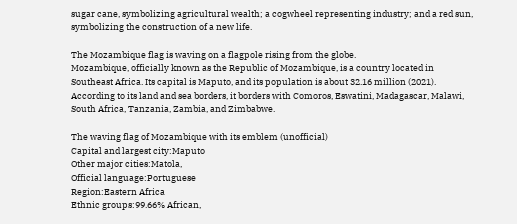sugar cane, symbolizing agricultural wealth; a cogwheel representing industry; and a red sun, symbolizing the construction of a new life.

The Mozambique flag is waving on a flagpole rising from the globe.
Mozambique, officially known as the Republic of Mozambique, is a country located in Southeast Africa. Its capital is Maputo, and its population is about 32.16 million (2021). According to its land and sea borders, it borders with Comoros, Eswatini, Madagascar, Malawi, South Africa, Tanzania, Zambia, and Zimbabwe.

The waving flag of Mozambique with its emblem (unofficial)
Capital and largest city:Maputo
Other major cities:Matola,
Official language:Portuguese
Region:Eastern Africa
Ethnic groups:99.66% African,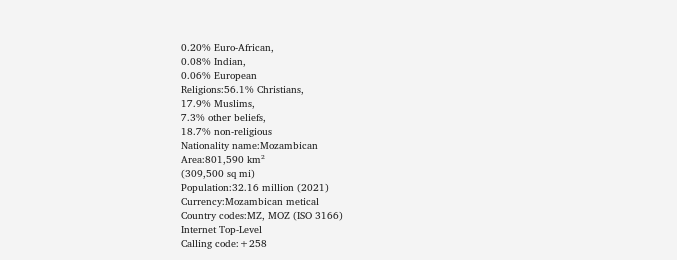0.20% Euro-African,
0.08% Indian,
0.06% European
Religions:56.1% Christians,
17.9% Muslims,
7.3% other beliefs,
18.7% non-religious
Nationality name:Mozambican
Area:801,590 km²
(309,500 sq mi)
Population:32.16 million (2021)
Currency:Mozambican metical
Country codes:MZ, MOZ (ISO 3166)
Internet Top-Level
Calling code:+258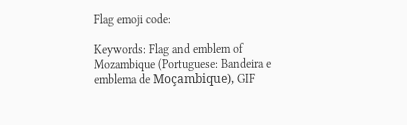Flag emoji code:

Keywords: Flag and emblem of Mozambique (Portuguese: Bandeira e emblema de Moçambique), GIF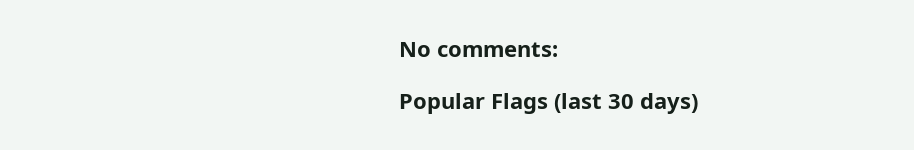No comments:

Popular Flags (last 30 days)